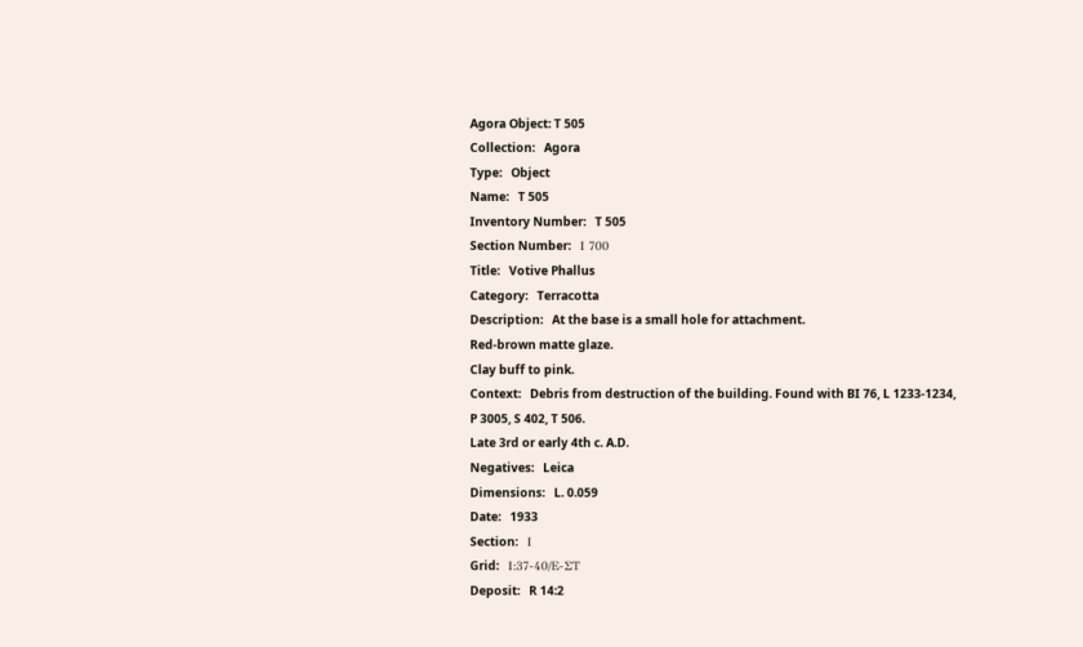Agora Object: T 505
Collection:   Agora
Type:   Object
Name:   T 505
Inventory Number:   T 505
Section Number:   Ι 700
Title:   Votive Phallus
Category:   Terracotta
Description:   At the base is a small hole for attachment.
Red-brown matte glaze.
Clay buff to pink.
Context:   Debris from destruction of the building. Found with BI 76, L 1233-1234, P 3005, S 402, T 506.
Late 3rd or early 4th c. A.D.
Negatives:   Leica
Dimensions:   L. 0.059
Date:   1933
Section:   Ι
Grid:   Ι:37-40/Ε-ΣΤ
Deposit:   R 14:2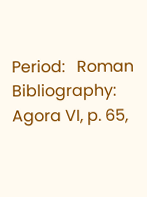Period:   Roman
Bibliography:   Agora VI, p. 65,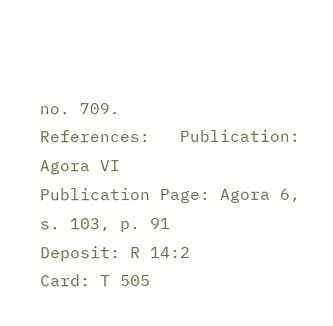no. 709.
References:   Publication: Agora VI
Publication Page: Agora 6, s. 103, p. 91
Deposit: R 14:2
Card: T 505